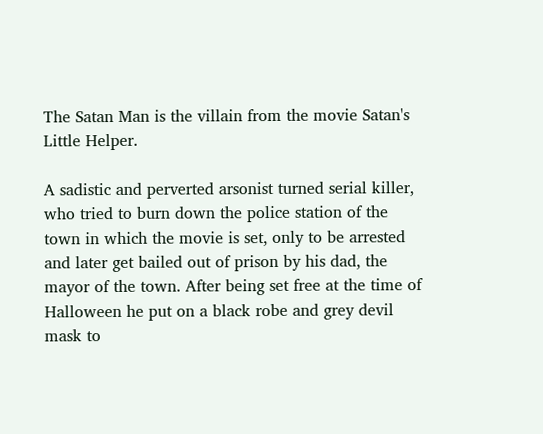The Satan Man is the villain from the movie Satan's Little Helper.

A sadistic and perverted arsonist turned serial killer, who tried to burn down the police station of the town in which the movie is set, only to be arrested and later get bailed out of prison by his dad, the mayor of the town. After being set free at the time of Halloween he put on a black robe and grey devil mask to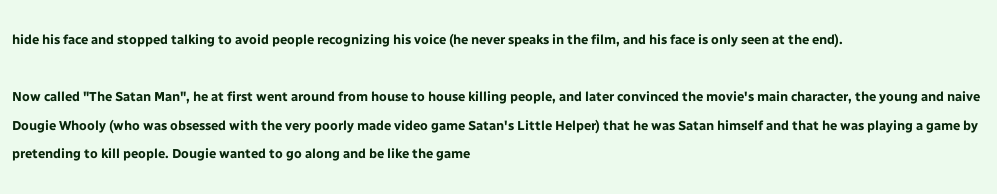hide his face and stopped talking to avoid people recognizing his voice (he never speaks in the film, and his face is only seen at the end).

Now called "The Satan Man", he at first went around from house to house killing people, and later convinced the movie's main character, the young and naive Dougie Whooly (who was obsessed with the very poorly made video game Satan's Little Helper) that he was Satan himself and that he was playing a game by pretending to kill people. Dougie wanted to go along and be like the game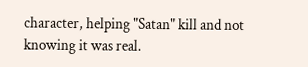character, helping "Satan" kill and not knowing it was real.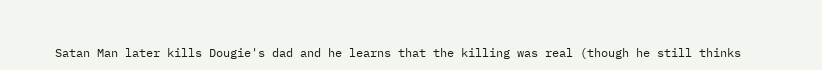Satan Man later kills Dougie's dad and he learns that the killing was real (though he still thinks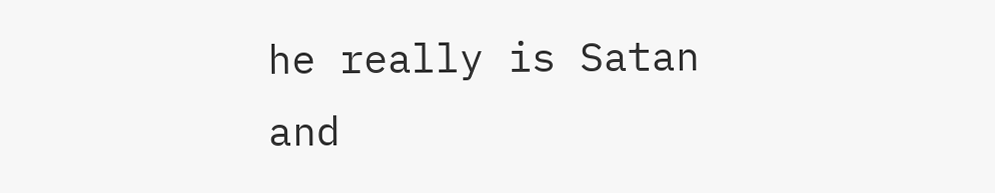he really is Satan and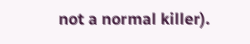not a normal killer).